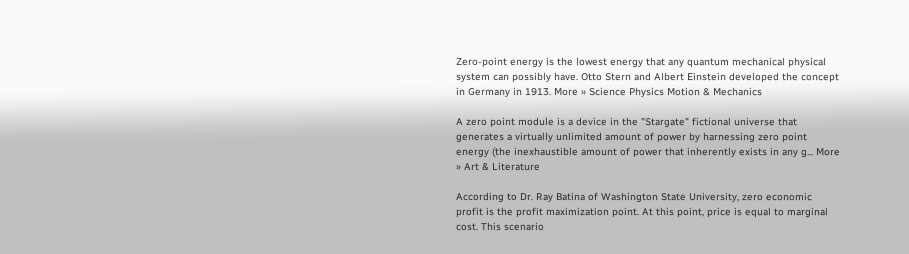Zero-point energy is the lowest energy that any quantum mechanical physical system can possibly have. Otto Stern and Albert Einstein developed the concept in Germany in 1913. More » Science Physics Motion & Mechanics

A zero point module is a device in the "Stargate" fictional universe that generates a virtually unlimited amount of power by harnessing zero point energy (the inexhaustible amount of power that inherently exists in any g... More » Art & Literature

According to Dr. Ray Batina of Washington State University, zero economic profit is the profit maximization point. At this point, price is equal to marginal cost. This scenario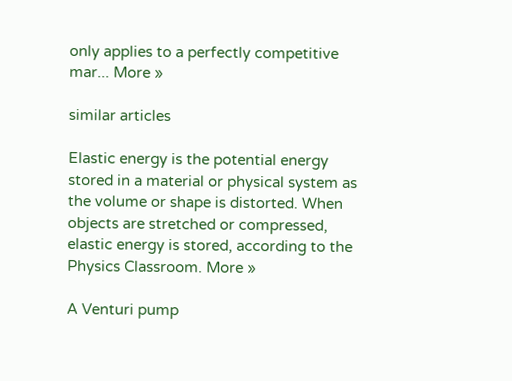only applies to a perfectly competitive mar... More »

similar articles

Elastic energy is the potential energy stored in a material or physical system as the volume or shape is distorted. When objects are stretched or compressed, elastic energy is stored, according to the Physics Classroom. More »

A Venturi pump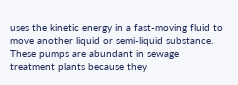uses the kinetic energy in a fast-moving fluid to move another liquid or semi-liquid substance. These pumps are abundant in sewage treatment plants because they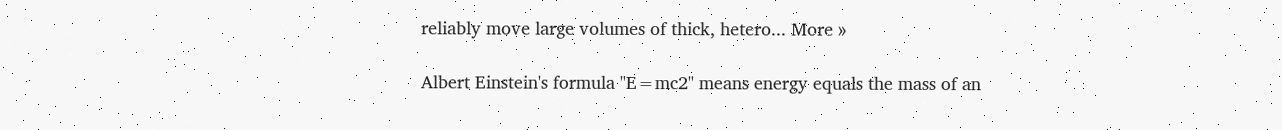reliably move large volumes of thick, hetero... More »

Albert Einstein's formula "E=mc2" means energy equals the mass of an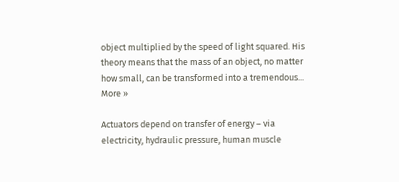object multiplied by the speed of light squared. His theory means that the mass of an object, no matter how small, can be transformed into a tremendous... More »

Actuators depend on transfer of energy – via electricity, hydraulic pressure, human muscle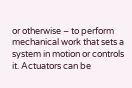or otherwise – to perform mechanical work that sets a system in motion or controls it. Actuators can be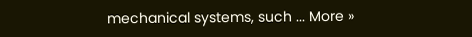mechanical systems, such ... More »